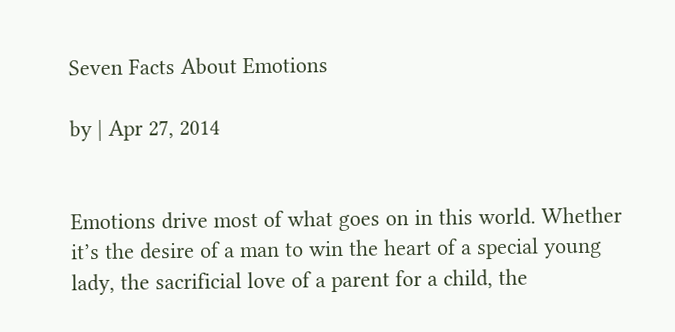Seven Facts About Emotions

by | Apr 27, 2014


Emotions drive most of what goes on in this world. Whether it’s the desire of a man to win the heart of a special young lady, the sacrificial love of a parent for a child, the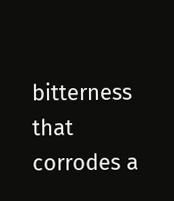bitterness that corrodes a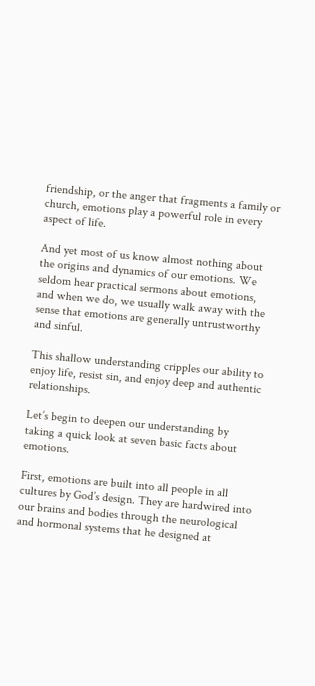friendship, or the anger that fragments a family or church, emotions play a powerful role in every aspect of life.

And yet most of us know almost nothing about the origins and dynamics of our emotions. We seldom hear practical sermons about emotions, and when we do, we usually walk away with the sense that emotions are generally untrustworthy and sinful.

This shallow understanding cripples our ability to enjoy life, resist sin, and enjoy deep and authentic relationships.

Let’s begin to deepen our understanding by taking a quick look at seven basic facts about emotions.

First, emotions are built into all people in all cultures by God’s design. They are hardwired into our brains and bodies through the neurological and hormonal systems that he designed at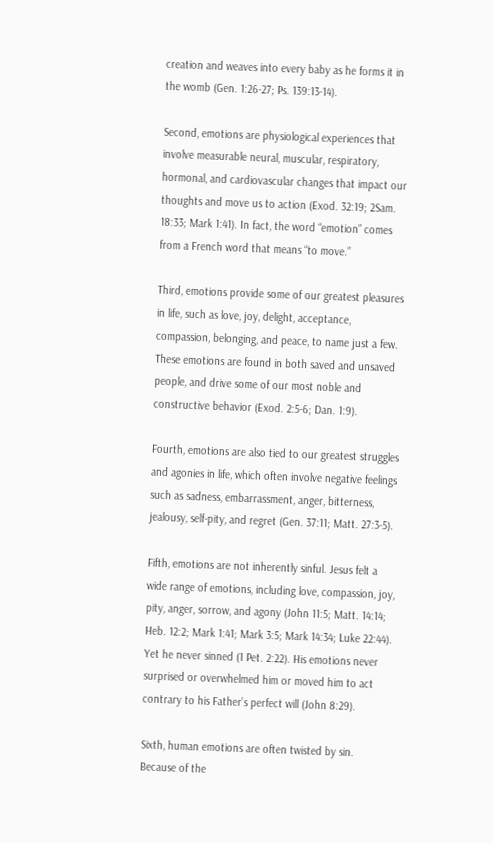creation and weaves into every baby as he forms it in the womb (Gen. 1:26-27; Ps. 139:13-14).

Second, emotions are physiological experiences that involve measurable neural, muscular, respiratory, hormonal, and cardiovascular changes that impact our thoughts and move us to action (Exod. 32:19; 2Sam. 18:33; Mark 1:41). In fact, the word “emotion” comes from a French word that means “to move.”

Third, emotions provide some of our greatest pleasures in life, such as love, joy, delight, acceptance, compassion, belonging, and peace, to name just a few. These emotions are found in both saved and unsaved people, and drive some of our most noble and constructive behavior (Exod. 2:5-6; Dan. 1:9).

Fourth, emotions are also tied to our greatest struggles and agonies in life, which often involve negative feelings such as sadness, embarrassment, anger, bitterness, jealousy, self-pity, and regret (Gen. 37:11; Matt. 27:3-5).

Fifth, emotions are not inherently sinful. Jesus felt a wide range of emotions, including love, compassion, joy, pity, anger, sorrow, and agony (John 11:5; Matt. 14:14; Heb. 12:2; Mark 1:41; Mark 3:5; Mark 14:34; Luke 22:44). Yet he never sinned (1 Pet. 2:22). His emotions never surprised or overwhelmed him or moved him to act contrary to his Father’s perfect will (John 8:29).

Sixth, human emotions are often twisted by sin. Because of the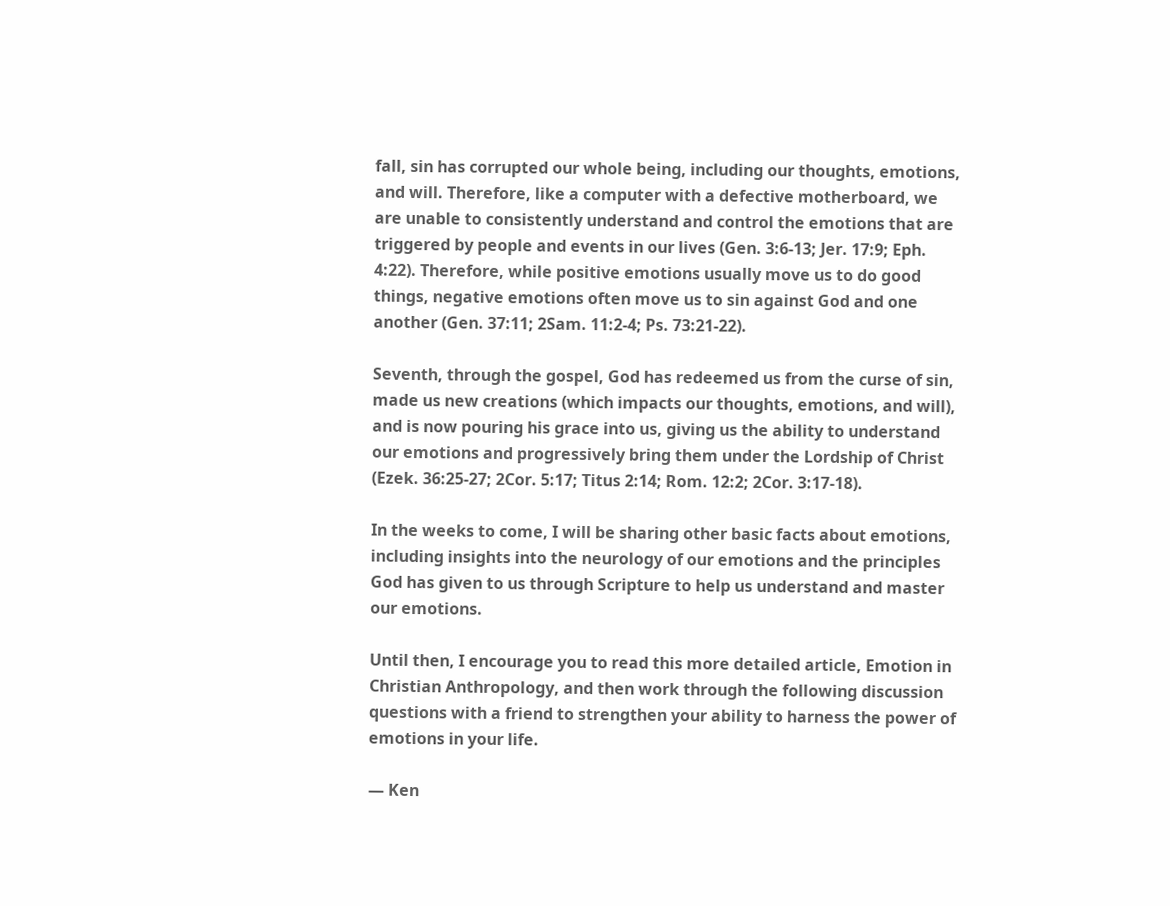fall, sin has corrupted our whole being, including our thoughts, emotions, and will. Therefore, like a computer with a defective motherboard, we are unable to consistently understand and control the emotions that are triggered by people and events in our lives (Gen. 3:6-13; Jer. 17:9; Eph. 4:22). Therefore, while positive emotions usually move us to do good things, negative emotions often move us to sin against God and one another (Gen. 37:11; 2Sam. 11:2-4; Ps. 73:21-22).

Seventh, through the gospel, God has redeemed us from the curse of sin, made us new creations (which impacts our thoughts, emotions, and will), and is now pouring his grace into us, giving us the ability to understand our emotions and progressively bring them under the Lordship of Christ (Ezek. 36:25-27; 2Cor. 5:17; Titus 2:14; Rom. 12:2; 2Cor. 3:17-18).

In the weeks to come, I will be sharing other basic facts about emotions, including insights into the neurology of our emotions and the principles God has given to us through Scripture to help us understand and master our emotions.

Until then, I encourage you to read this more detailed article, Emotion in Christian Anthropology, and then work through the following discussion questions with a friend to strengthen your ability to harness the power of emotions in your life.

— Ken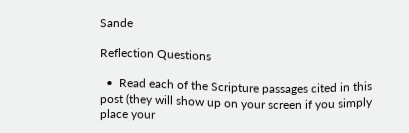Sande

Reflection Questions

  •  Read each of the Scripture passages cited in this post (they will show up on your screen if you simply place your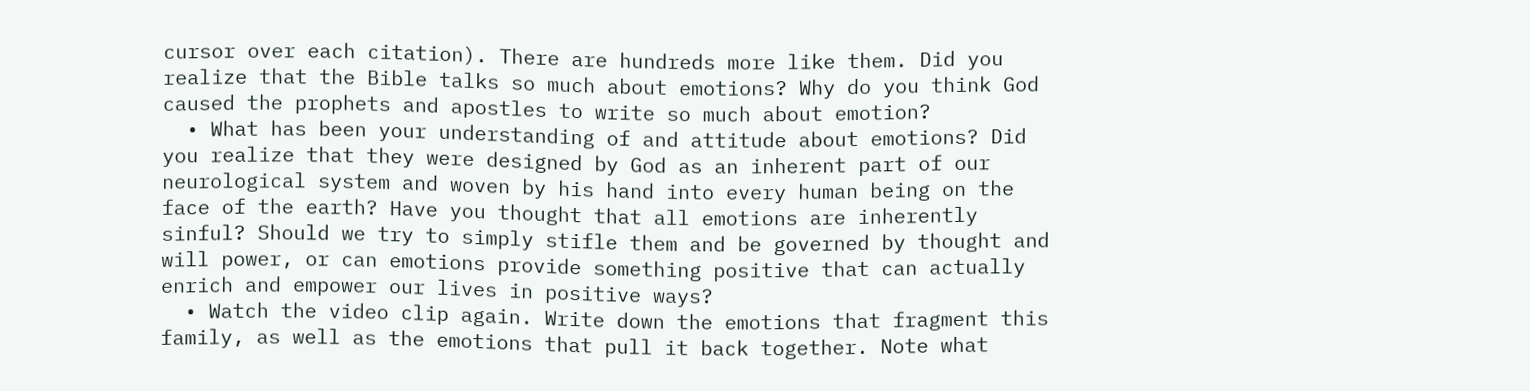cursor over each citation). There are hundreds more like them. Did you realize that the Bible talks so much about emotions? Why do you think God caused the prophets and apostles to write so much about emotion?
  • What has been your understanding of and attitude about emotions? Did you realize that they were designed by God as an inherent part of our neurological system and woven by his hand into every human being on the face of the earth? Have you thought that all emotions are inherently sinful? Should we try to simply stifle them and be governed by thought and will power, or can emotions provide something positive that can actually enrich and empower our lives in positive ways?
  • Watch the video clip again. Write down the emotions that fragment this family, as well as the emotions that pull it back together. Note what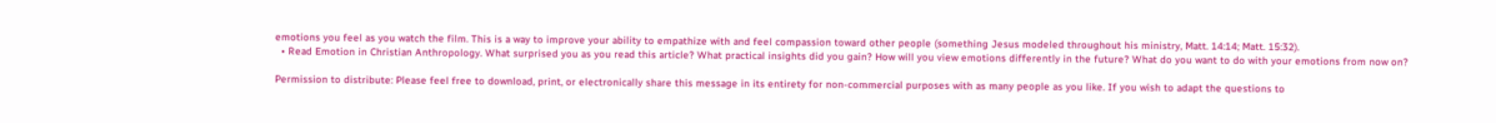emotions you feel as you watch the film. This is a way to improve your ability to empathize with and feel compassion toward other people (something Jesus modeled throughout his ministry, Matt. 14:14; Matt. 15:32).
  • Read Emotion in Christian Anthropology. What surprised you as you read this article? What practical insights did you gain? How will you view emotions differently in the future? What do you want to do with your emotions from now on?

Permission to distribute: Please feel free to download, print, or electronically share this message in its entirety for non-commercial purposes with as many people as you like. If you wish to adapt the questions to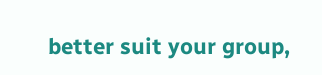better suit your group,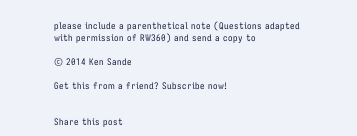please include a parenthetical note (Questions adapted with permission of RW360) and send a copy to

© 2014 Ken Sande

Get this from a friend? Subscribe now!


Share this post